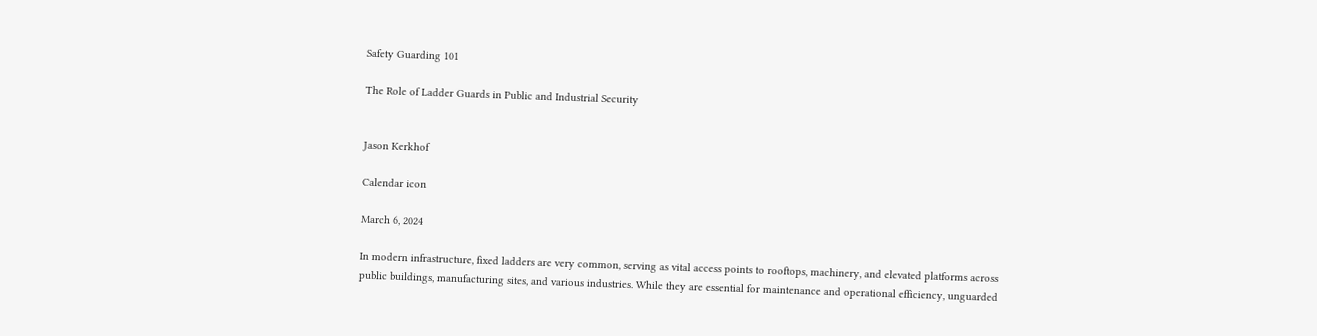Safety Guarding 101

The Role of Ladder Guards in Public and Industrial Security


Jason Kerkhof

Calendar icon

March 6, 2024

In modern infrastructure, fixed ladders are very common, serving as vital access points to rooftops, machinery, and elevated platforms across public buildings, manufacturing sites, and various industries. While they are essential for maintenance and operational efficiency, unguarded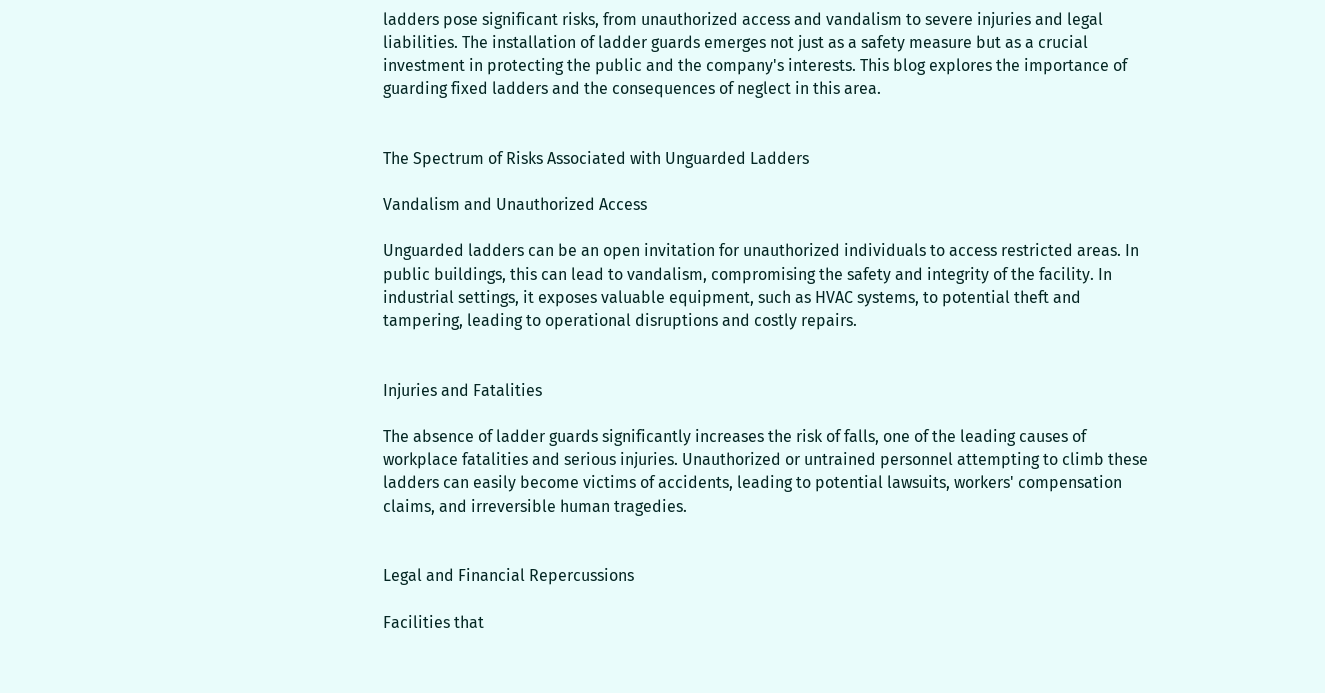ladders pose significant risks, from unauthorized access and vandalism to severe injuries and legal liabilities. The installation of ladder guards emerges not just as a safety measure but as a crucial investment in protecting the public and the company's interests. This blog explores the importance of guarding fixed ladders and the consequences of neglect in this area.


The Spectrum of Risks Associated with Unguarded Ladders

Vandalism and Unauthorized Access

Unguarded ladders can be an open invitation for unauthorized individuals to access restricted areas. In public buildings, this can lead to vandalism, compromising the safety and integrity of the facility. In industrial settings, it exposes valuable equipment, such as HVAC systems, to potential theft and tampering, leading to operational disruptions and costly repairs.


Injuries and Fatalities

The absence of ladder guards significantly increases the risk of falls, one of the leading causes of workplace fatalities and serious injuries. Unauthorized or untrained personnel attempting to climb these ladders can easily become victims of accidents, leading to potential lawsuits, workers' compensation claims, and irreversible human tragedies.


Legal and Financial Repercussions

Facilities that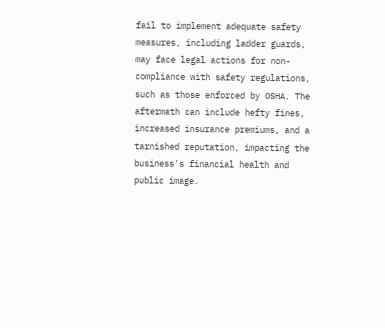fail to implement adequate safety measures, including ladder guards, may face legal actions for non-compliance with safety regulations, such as those enforced by OSHA. The aftermath can include hefty fines, increased insurance premiums, and a tarnished reputation, impacting the business's financial health and public image.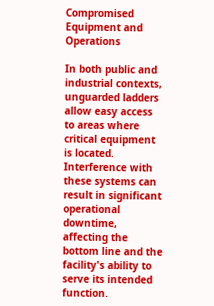Compromised Equipment and Operations

In both public and industrial contexts, unguarded ladders allow easy access to areas where critical equipment is located. Interference with these systems can result in significant operational downtime, affecting the bottom line and the facility's ability to serve its intended function.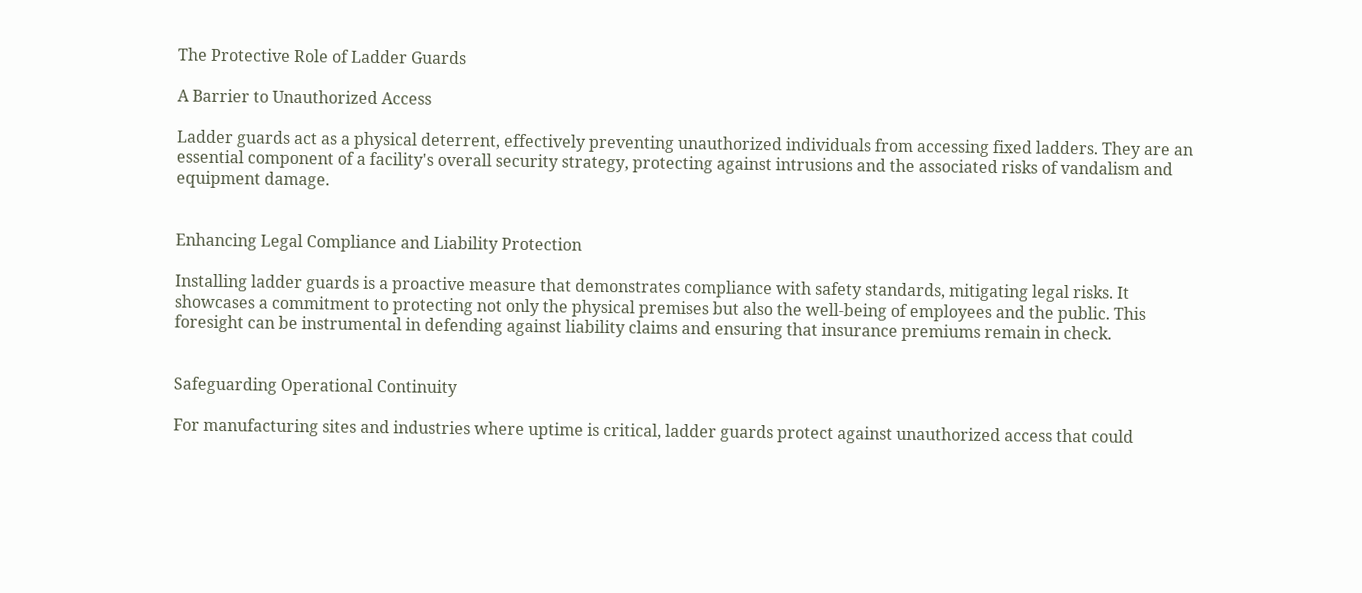The Protective Role of Ladder Guards

A Barrier to Unauthorized Access

Ladder guards act as a physical deterrent, effectively preventing unauthorized individuals from accessing fixed ladders. They are an essential component of a facility's overall security strategy, protecting against intrusions and the associated risks of vandalism and equipment damage.


Enhancing Legal Compliance and Liability Protection

Installing ladder guards is a proactive measure that demonstrates compliance with safety standards, mitigating legal risks. It showcases a commitment to protecting not only the physical premises but also the well-being of employees and the public. This foresight can be instrumental in defending against liability claims and ensuring that insurance premiums remain in check.


Safeguarding Operational Continuity

For manufacturing sites and industries where uptime is critical, ladder guards protect against unauthorized access that could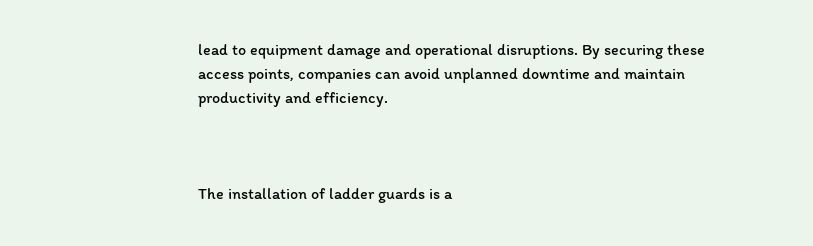lead to equipment damage and operational disruptions. By securing these access points, companies can avoid unplanned downtime and maintain productivity and efficiency.



The installation of ladder guards is a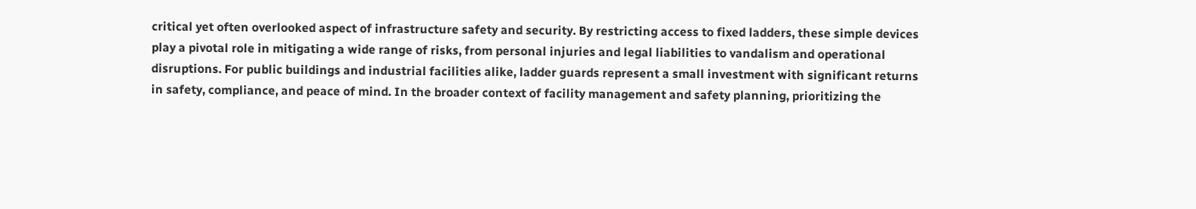critical yet often overlooked aspect of infrastructure safety and security. By restricting access to fixed ladders, these simple devices play a pivotal role in mitigating a wide range of risks, from personal injuries and legal liabilities to vandalism and operational disruptions. For public buildings and industrial facilities alike, ladder guards represent a small investment with significant returns in safety, compliance, and peace of mind. In the broader context of facility management and safety planning, prioritizing the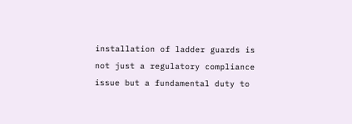installation of ladder guards is not just a regulatory compliance issue but a fundamental duty to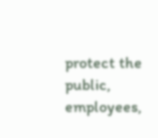protect the public, employees,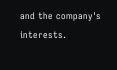and the company's interests.